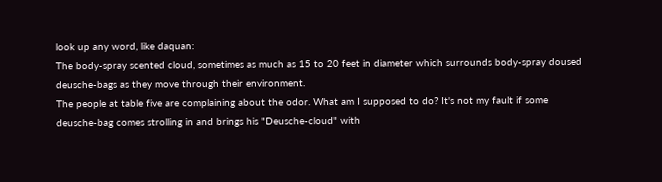look up any word, like daquan:
The body-spray scented cloud, sometimes as much as 15 to 20 feet in diameter which surrounds body-spray doused deusche-bags as they move through their environment.
The people at table five are complaining about the odor. What am I supposed to do? It's not my fault if some deusche-bag comes strolling in and brings his "Deusche-cloud" with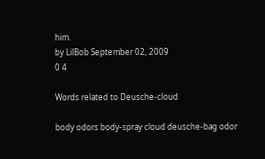him.
by LilBob September 02, 2009
0 4

Words related to Deusche-cloud

body odors body-spray cloud deusche-bag odor